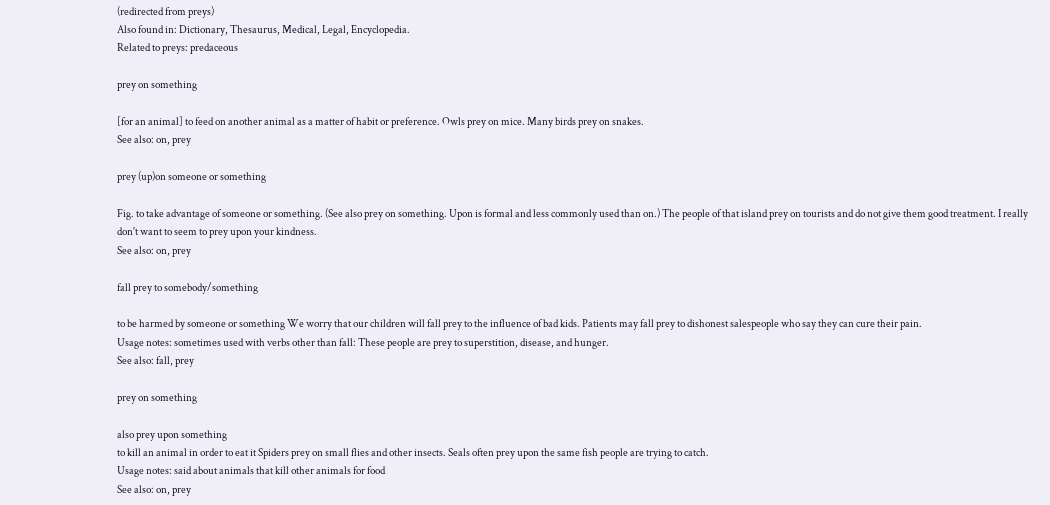(redirected from preys)
Also found in: Dictionary, Thesaurus, Medical, Legal, Encyclopedia.
Related to preys: predaceous

prey on something

[for an animal] to feed on another animal as a matter of habit or preference. Owls prey on mice. Many birds prey on snakes.
See also: on, prey

prey (up)on someone or something

Fig. to take advantage of someone or something. (See also prey on something. Upon is formal and less commonly used than on.) The people of that island prey on tourists and do not give them good treatment. I really don't want to seem to prey upon your kindness.
See also: on, prey

fall prey to somebody/something

to be harmed by someone or something We worry that our children will fall prey to the influence of bad kids. Patients may fall prey to dishonest salespeople who say they can cure their pain.
Usage notes: sometimes used with verbs other than fall: These people are prey to superstition, disease, and hunger.
See also: fall, prey

prey on something

also prey upon something
to kill an animal in order to eat it Spiders prey on small flies and other insects. Seals often prey upon the same fish people are trying to catch.
Usage notes: said about animals that kill other animals for food
See also: on, prey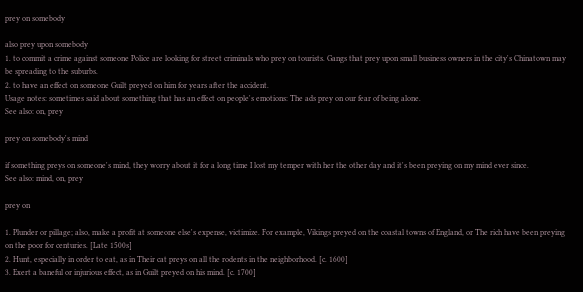prey on somebody

also prey upon somebody
1. to commit a crime against someone Police are looking for street criminals who prey on tourists. Gangs that prey upon small business owners in the city's Chinatown may be spreading to the suburbs.
2. to have an effect on someone Guilt preyed on him for years after the accident.
Usage notes: sometimes said about something that has an effect on people's emotions: The ads prey on our fear of being alone.
See also: on, prey

prey on somebody's mind

if something preys on someone's mind, they worry about it for a long time I lost my temper with her the other day and it's been preying on my mind ever since.
See also: mind, on, prey

prey on

1. Plunder or pillage; also, make a profit at someone else's expense, victimize. For example, Vikings preyed on the coastal towns of England, or The rich have been preying on the poor for centuries. [Late 1500s]
2. Hunt, especially in order to eat, as in Their cat preys on all the rodents in the neighborhood. [c. 1600]
3. Exert a baneful or injurious effect, as in Guilt preyed on his mind. [c. 1700]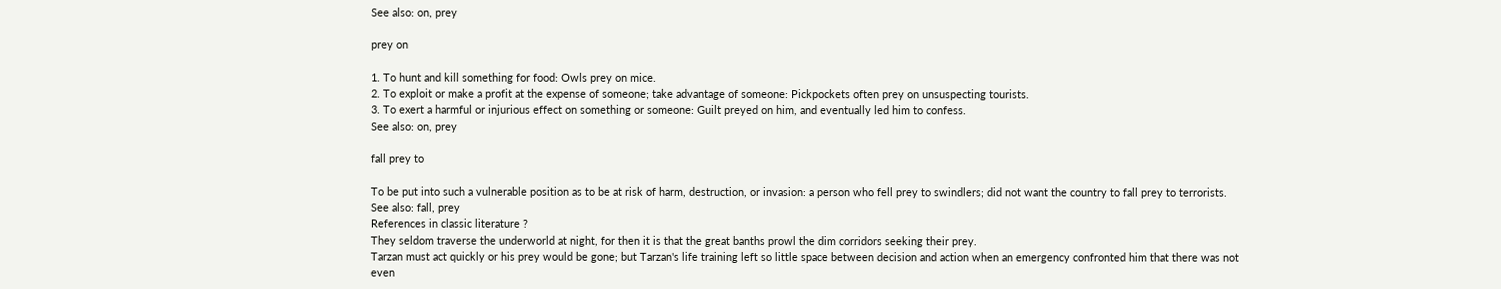See also: on, prey

prey on

1. To hunt and kill something for food: Owls prey on mice.
2. To exploit or make a profit at the expense of someone; take advantage of someone: Pickpockets often prey on unsuspecting tourists.
3. To exert a harmful or injurious effect on something or someone: Guilt preyed on him, and eventually led him to confess.
See also: on, prey

fall prey to

To be put into such a vulnerable position as to be at risk of harm, destruction, or invasion: a person who fell prey to swindlers; did not want the country to fall prey to terrorists.
See also: fall, prey
References in classic literature ?
They seldom traverse the underworld at night, for then it is that the great banths prowl the dim corridors seeking their prey.
Tarzan must act quickly or his prey would be gone; but Tarzan's life training left so little space between decision and action when an emergency confronted him that there was not even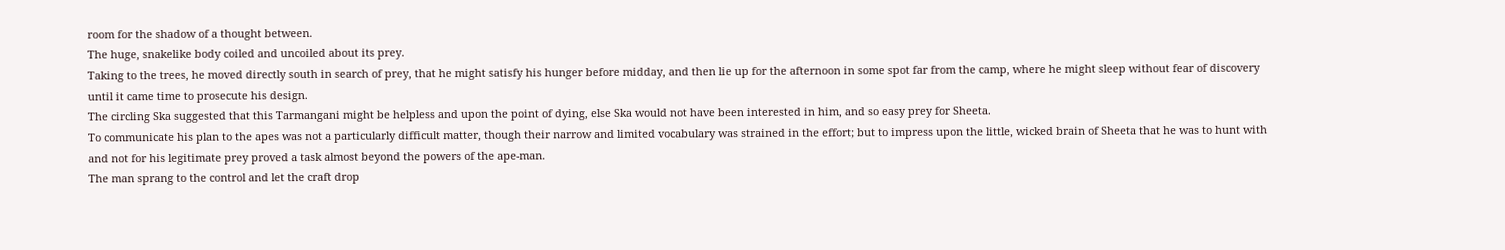room for the shadow of a thought between.
The huge, snakelike body coiled and uncoiled about its prey.
Taking to the trees, he moved directly south in search of prey, that he might satisfy his hunger before midday, and then lie up for the afternoon in some spot far from the camp, where he might sleep without fear of discovery until it came time to prosecute his design.
The circling Ska suggested that this Tarmangani might be helpless and upon the point of dying, else Ska would not have been interested in him, and so easy prey for Sheeta.
To communicate his plan to the apes was not a particularly difficult matter, though their narrow and limited vocabulary was strained in the effort; but to impress upon the little, wicked brain of Sheeta that he was to hunt with and not for his legitimate prey proved a task almost beyond the powers of the ape-man.
The man sprang to the control and let the craft drop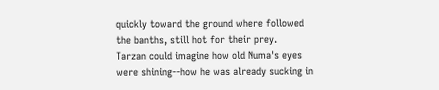quickly toward the ground where followed the banths, still hot for their prey.
Tarzan could imagine how old Numa's eyes were shining--how he was already sucking in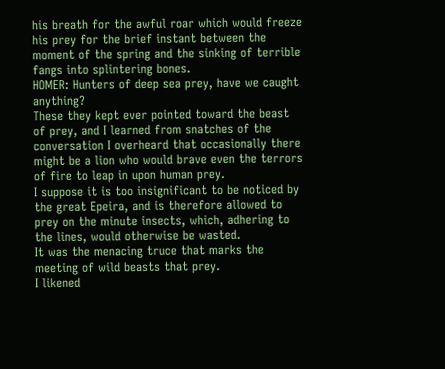his breath for the awful roar which would freeze his prey for the brief instant between the moment of the spring and the sinking of terrible fangs into splintering bones.
HOMER: Hunters of deep sea prey, have we caught anything?
These they kept ever pointed toward the beast of prey, and I learned from snatches of the conversation I overheard that occasionally there might be a lion who would brave even the terrors of fire to leap in upon human prey.
I suppose it is too insignificant to be noticed by the great Epeira, and is therefore allowed to prey on the minute insects, which, adhering to the lines, would otherwise be wasted.
It was the menacing truce that marks the meeting of wild beasts that prey.
I likened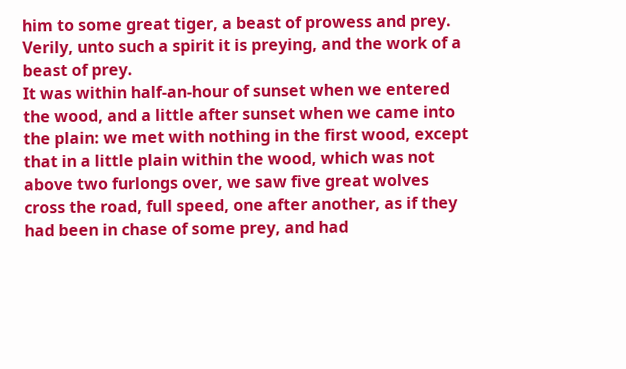him to some great tiger, a beast of prowess and prey.
Verily, unto such a spirit it is preying, and the work of a beast of prey.
It was within half-an-hour of sunset when we entered the wood, and a little after sunset when we came into the plain: we met with nothing in the first wood, except that in a little plain within the wood, which was not above two furlongs over, we saw five great wolves cross the road, full speed, one after another, as if they had been in chase of some prey, and had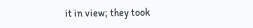it in view; they took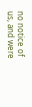no notice of us, and were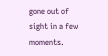gone out of sight in a few moments.